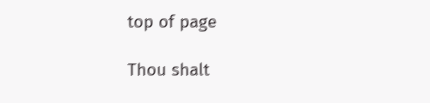top of page

Thou shalt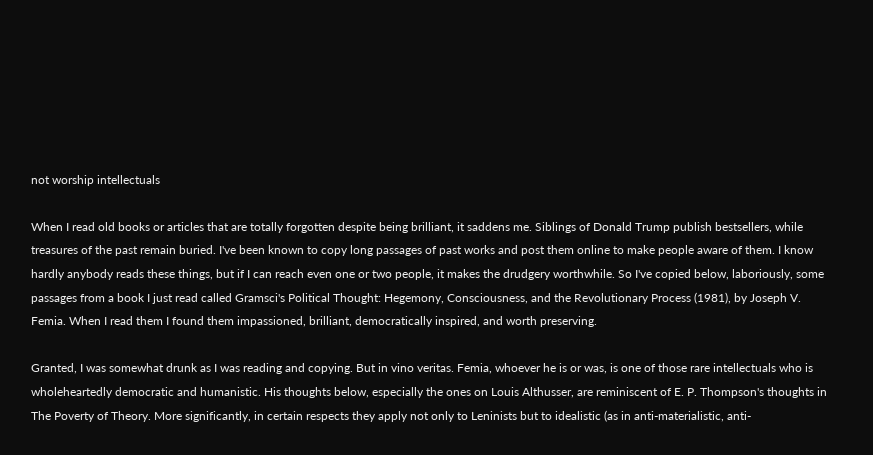not worship intellectuals

When I read old books or articles that are totally forgotten despite being brilliant, it saddens me. Siblings of Donald Trump publish bestsellers, while treasures of the past remain buried. I've been known to copy long passages of past works and post them online to make people aware of them. I know hardly anybody reads these things, but if I can reach even one or two people, it makes the drudgery worthwhile. So I've copied below, laboriously, some passages from a book I just read called Gramsci's Political Thought: Hegemony, Consciousness, and the Revolutionary Process (1981), by Joseph V. Femia. When I read them I found them impassioned, brilliant, democratically inspired, and worth preserving.

Granted, I was somewhat drunk as I was reading and copying. But in vino veritas. Femia, whoever he is or was, is one of those rare intellectuals who is wholeheartedly democratic and humanistic. His thoughts below, especially the ones on Louis Althusser, are reminiscent of E. P. Thompson's thoughts in The Poverty of Theory. More significantly, in certain respects they apply not only to Leninists but to idealistic (as in anti-materialistic, anti-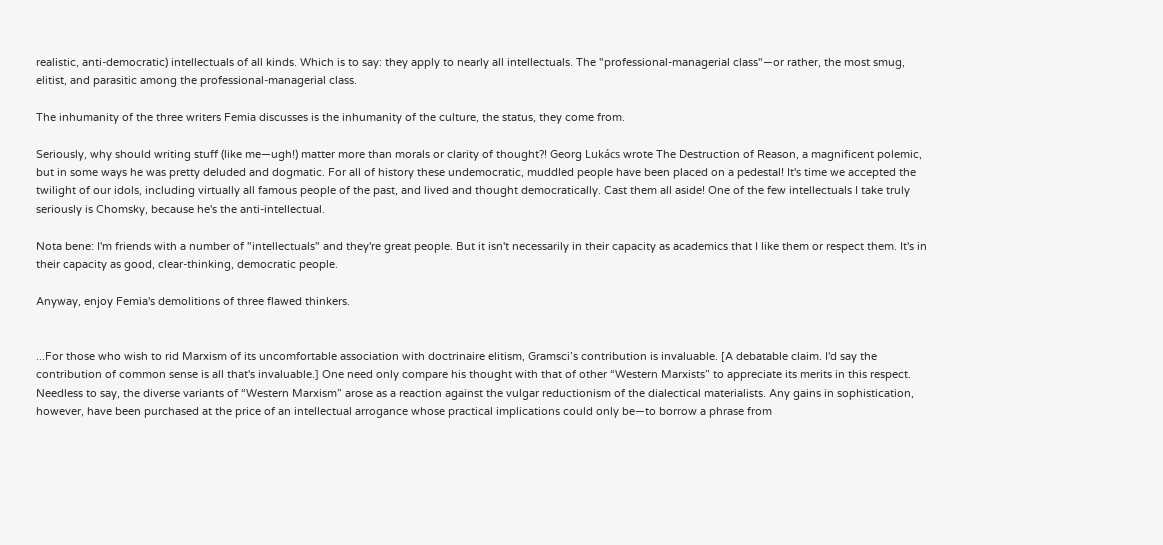realistic, anti-democratic) intellectuals of all kinds. Which is to say: they apply to nearly all intellectuals. The "professional-managerial class"—or rather, the most smug, elitist, and parasitic among the professional-managerial class.

The inhumanity of the three writers Femia discusses is the inhumanity of the culture, the status, they come from.

Seriously, why should writing stuff (like me—ugh!) matter more than morals or clarity of thought?! Georg Lukács wrote The Destruction of Reason, a magnificent polemic, but in some ways he was pretty deluded and dogmatic. For all of history these undemocratic, muddled people have been placed on a pedestal! It's time we accepted the twilight of our idols, including virtually all famous people of the past, and lived and thought democratically. Cast them all aside! One of the few intellectuals I take truly seriously is Chomsky, because he's the anti-intellectual.

Nota bene: I'm friends with a number of "intellectuals" and they're great people. But it isn't necessarily in their capacity as academics that I like them or respect them. It's in their capacity as good, clear-thinking, democratic people.

Anyway, enjoy Femia's demolitions of three flawed thinkers.


...For those who wish to rid Marxism of its uncomfortable association with doctrinaire elitism, Gramsci’s contribution is invaluable. [A debatable claim. I'd say the contribution of common sense is all that's invaluable.] One need only compare his thought with that of other “Western Marxists” to appreciate its merits in this respect. Needless to say, the diverse variants of “Western Marxism” arose as a reaction against the vulgar reductionism of the dialectical materialists. Any gains in sophistication, however, have been purchased at the price of an intellectual arrogance whose practical implications could only be—to borrow a phrase from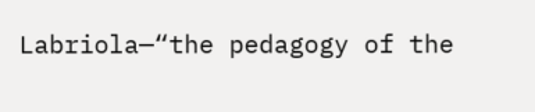Labriola—“the pedagogy of the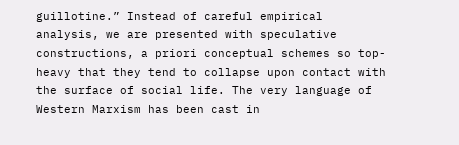guillotine.” Instead of careful empirical analysis, we are presented with speculative constructions, a priori conceptual schemes so top-heavy that they tend to collapse upon contact with the surface of social life. The very language of Western Marxism has been cast in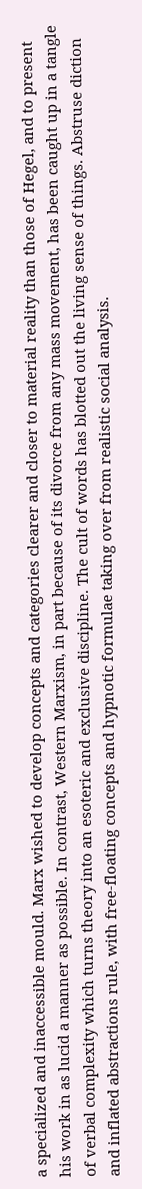a specialized and inaccessible mould. Marx wished to develop concepts and categories clearer and closer to material reality than those of Hegel, and to present his work in as lucid a manner as possible. In contrast, Western Marxism, in part because of its divorce from any mass movement, has been caught up in a tangle of verbal complexity which turns theory into an esoteric and exclusive discipline. The cult of words has blotted out the living sense of things. Abstruse diction and inflated abstractions rule, with free-floating concepts and hypnotic formulae taking over from realistic social analysis.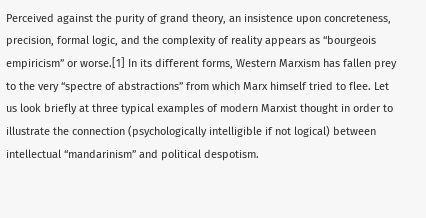Perceived against the purity of grand theory, an insistence upon concreteness, precision, formal logic, and the complexity of reality appears as “bourgeois empiricism” or worse.[1] In its different forms, Western Marxism has fallen prey to the very “spectre of abstractions” from which Marx himself tried to flee. Let us look briefly at three typical examples of modern Marxist thought in order to illustrate the connection (psychologically intelligible if not logical) between intellectual “mandarinism” and political despotism.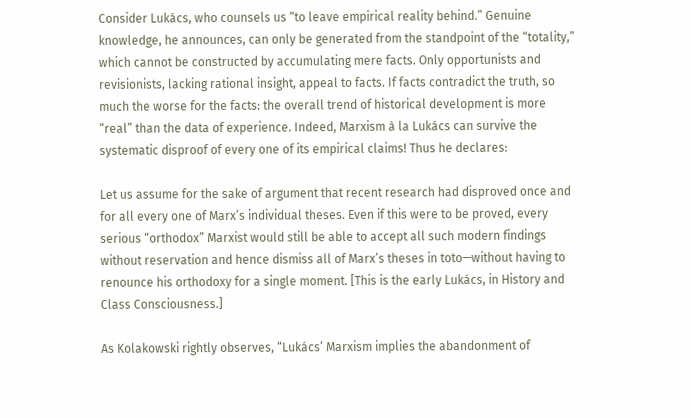Consider Lukács, who counsels us “to leave empirical reality behind.” Genuine knowledge, he announces, can only be generated from the standpoint of the “totality,” which cannot be constructed by accumulating mere facts. Only opportunists and revisionists, lacking rational insight, appeal to facts. If facts contradict the truth, so much the worse for the facts: the overall trend of historical development is more “real” than the data of experience. Indeed, Marxism à la Lukács can survive the systematic disproof of every one of its empirical claims! Thus he declares:

Let us assume for the sake of argument that recent research had disproved once and for all every one of Marx’s individual theses. Even if this were to be proved, every serious “orthodox” Marxist would still be able to accept all such modern findings without reservation and hence dismiss all of Marx’s theses in toto—without having to renounce his orthodoxy for a single moment. [This is the early Lukács, in History and Class Consciousness.]

As Kolakowski rightly observes, “Lukács’ Marxism implies the abandonment of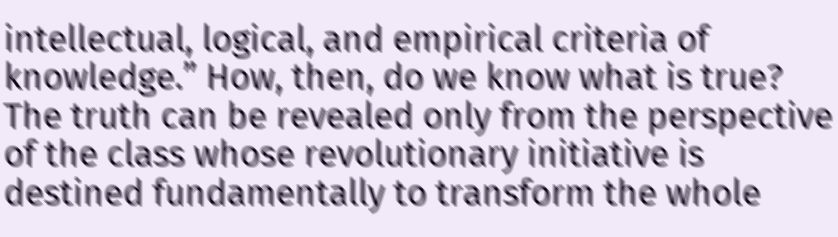intellectual, logical, and empirical criteria of knowledge.” How, then, do we know what is true? The truth can be revealed only from the perspective of the class whose revolutionary initiative is destined fundamentally to transform the whole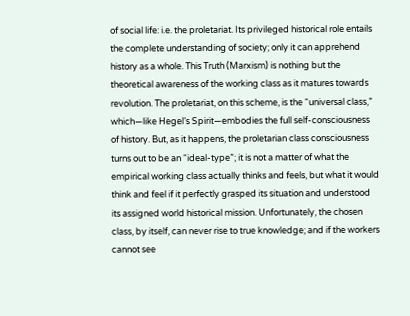of social life: i.e. the proletariat. Its privileged historical role entails the complete understanding of society; only it can apprehend history as a whole. This Truth (Marxism) is nothing but the theoretical awareness of the working class as it matures towards revolution. The proletariat, on this scheme, is the “universal class,” which—like Hegel’s Spirit—embodies the full self-consciousness of history. But, as it happens, the proletarian class consciousness turns out to be an “ideal-type”; it is not a matter of what the empirical working class actually thinks and feels, but what it would think and feel if it perfectly grasped its situation and understood its assigned world historical mission. Unfortunately, the chosen class, by itself, can never rise to true knowledge; and if the workers cannot see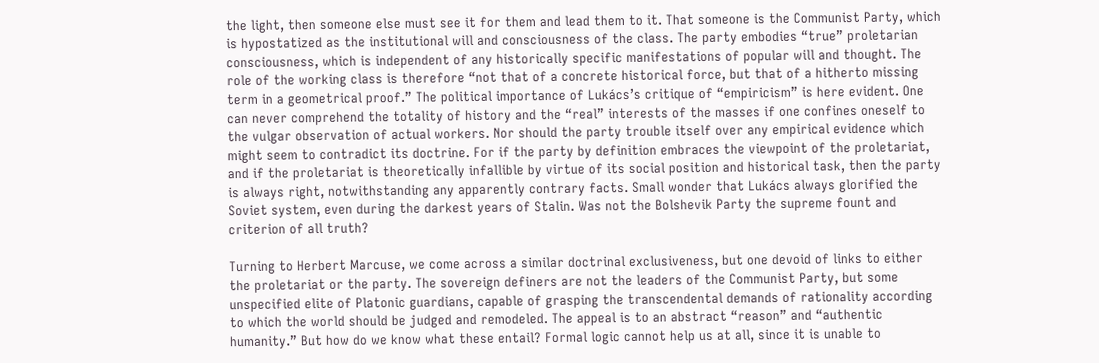the light, then someone else must see it for them and lead them to it. That someone is the Communist Party, which is hypostatized as the institutional will and consciousness of the class. The party embodies “true” proletarian consciousness, which is independent of any historically specific manifestations of popular will and thought. The role of the working class is therefore “not that of a concrete historical force, but that of a hitherto missing term in a geometrical proof.” The political importance of Lukács’s critique of “empiricism” is here evident. One can never comprehend the totality of history and the “real” interests of the masses if one confines oneself to the vulgar observation of actual workers. Nor should the party trouble itself over any empirical evidence which might seem to contradict its doctrine. For if the party by definition embraces the viewpoint of the proletariat, and if the proletariat is theoretically infallible by virtue of its social position and historical task, then the party is always right, notwithstanding any apparently contrary facts. Small wonder that Lukács always glorified the Soviet system, even during the darkest years of Stalin. Was not the Bolshevik Party the supreme fount and criterion of all truth?

Turning to Herbert Marcuse, we come across a similar doctrinal exclusiveness, but one devoid of links to either the proletariat or the party. The sovereign definers are not the leaders of the Communist Party, but some unspecified elite of Platonic guardians, capable of grasping the transcendental demands of rationality according to which the world should be judged and remodeled. The appeal is to an abstract “reason” and “authentic humanity.” But how do we know what these entail? Formal logic cannot help us at all, since it is unable to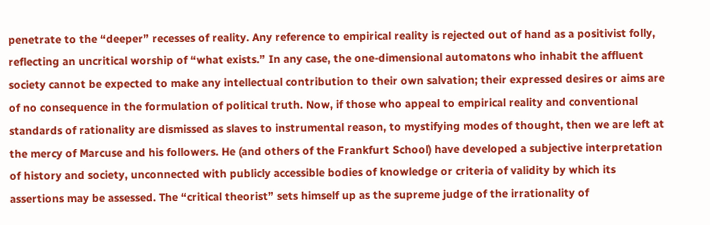penetrate to the “deeper” recesses of reality. Any reference to empirical reality is rejected out of hand as a positivist folly, reflecting an uncritical worship of “what exists.” In any case, the one-dimensional automatons who inhabit the affluent society cannot be expected to make any intellectual contribution to their own salvation; their expressed desires or aims are of no consequence in the formulation of political truth. Now, if those who appeal to empirical reality and conventional standards of rationality are dismissed as slaves to instrumental reason, to mystifying modes of thought, then we are left at the mercy of Marcuse and his followers. He (and others of the Frankfurt School) have developed a subjective interpretation of history and society, unconnected with publicly accessible bodies of knowledge or criteria of validity by which its assertions may be assessed. The “critical theorist” sets himself up as the supreme judge of the irrationality of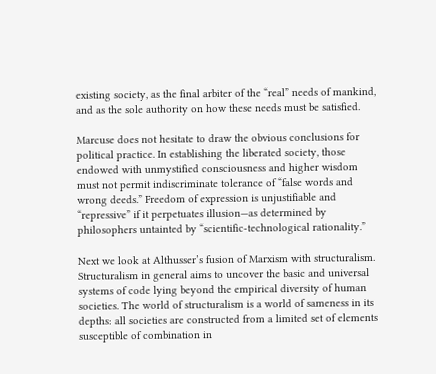existing society, as the final arbiter of the “real” needs of mankind, and as the sole authority on how these needs must be satisfied.

Marcuse does not hesitate to draw the obvious conclusions for political practice. In establishing the liberated society, those endowed with unmystified consciousness and higher wisdom must not permit indiscriminate tolerance of “false words and wrong deeds.” Freedom of expression is unjustifiable and “repressive” if it perpetuates illusion—as determined by philosophers untainted by “scientific-technological rationality.”

Next we look at Althusser’s fusion of Marxism with structuralism. Structuralism in general aims to uncover the basic and universal systems of code lying beyond the empirical diversity of human societies. The world of structuralism is a world of sameness in its depths: all societies are constructed from a limited set of elements susceptible of combination in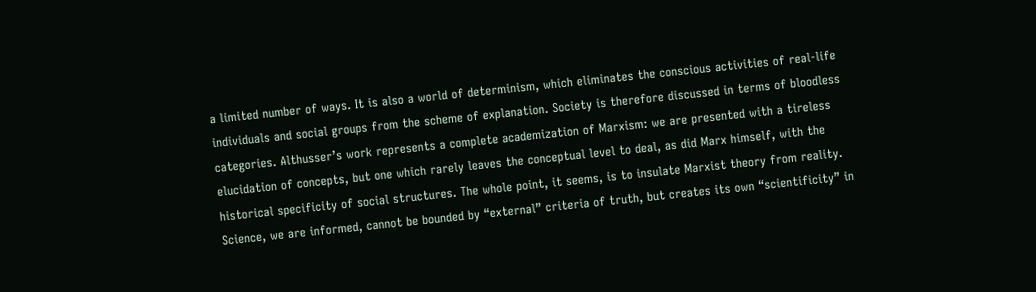a limited number of ways. It is also a world of determinism, which eliminates the conscious activities of real-life individuals and social groups from the scheme of explanation. Society is therefore discussed in terms of bloodless categories. Althusser’s work represents a complete academization of Marxism: we are presented with a tireless elucidation of concepts, but one which rarely leaves the conceptual level to deal, as did Marx himself, with the historical specificity of social structures. The whole point, it seems, is to insulate Marxist theory from reality. Science, we are informed, cannot be bounded by “external” criteria of truth, but creates its own “scientificity” in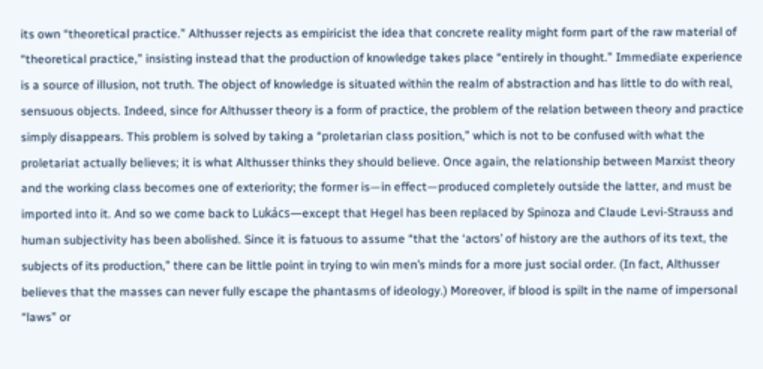its own “theoretical practice.” Althusser rejects as empiricist the idea that concrete reality might form part of the raw material of “theoretical practice,” insisting instead that the production of knowledge takes place “entirely in thought.” Immediate experience is a source of illusion, not truth. The object of knowledge is situated within the realm of abstraction and has little to do with real, sensuous objects. Indeed, since for Althusser theory is a form of practice, the problem of the relation between theory and practice simply disappears. This problem is solved by taking a “proletarian class position,” which is not to be confused with what the proletariat actually believes; it is what Althusser thinks they should believe. Once again, the relationship between Marxist theory and the working class becomes one of exteriority; the former is—in effect—produced completely outside the latter, and must be imported into it. And so we come back to Lukács—except that Hegel has been replaced by Spinoza and Claude Levi-Strauss and human subjectivity has been abolished. Since it is fatuous to assume “that the ‘actors’ of history are the authors of its text, the subjects of its production,” there can be little point in trying to win men’s minds for a more just social order. (In fact, Althusser believes that the masses can never fully escape the phantasms of ideology.) Moreover, if blood is spilt in the name of impersonal “laws” or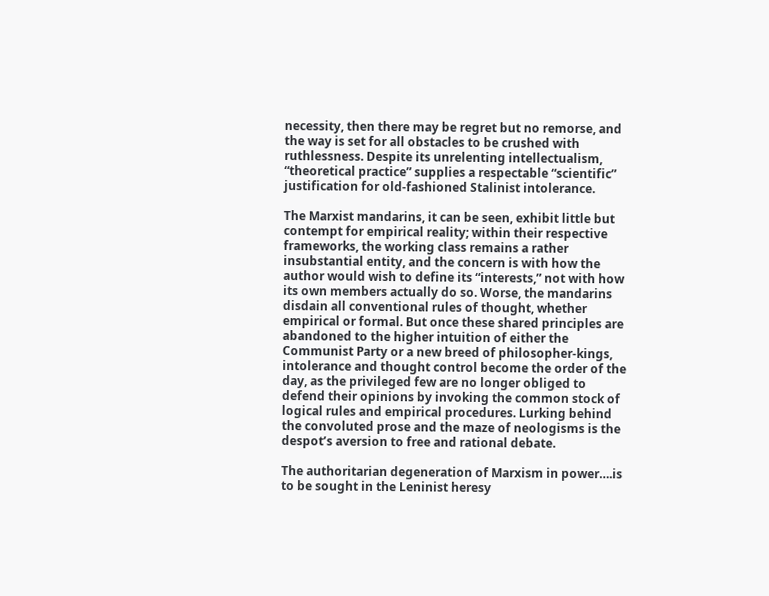necessity, then there may be regret but no remorse, and the way is set for all obstacles to be crushed with ruthlessness. Despite its unrelenting intellectualism, “theoretical practice” supplies a respectable “scientific” justification for old-fashioned Stalinist intolerance.

The Marxist mandarins, it can be seen, exhibit little but contempt for empirical reality; within their respective frameworks, the working class remains a rather insubstantial entity, and the concern is with how the author would wish to define its “interests,” not with how its own members actually do so. Worse, the mandarins disdain all conventional rules of thought, whether empirical or formal. But once these shared principles are abandoned to the higher intuition of either the Communist Party or a new breed of philosopher-kings, intolerance and thought control become the order of the day, as the privileged few are no longer obliged to defend their opinions by invoking the common stock of logical rules and empirical procedures. Lurking behind the convoluted prose and the maze of neologisms is the despot’s aversion to free and rational debate.

The authoritarian degeneration of Marxism in power….is to be sought in the Leninist heresy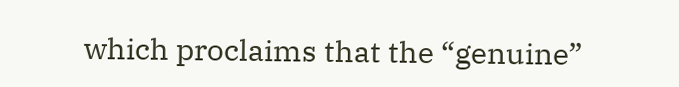which proclaims that the “genuine”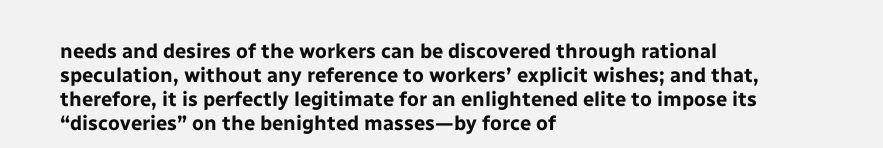needs and desires of the workers can be discovered through rational speculation, without any reference to workers’ explicit wishes; and that, therefore, it is perfectly legitimate for an enlightened elite to impose its “discoveries” on the benighted masses—by force of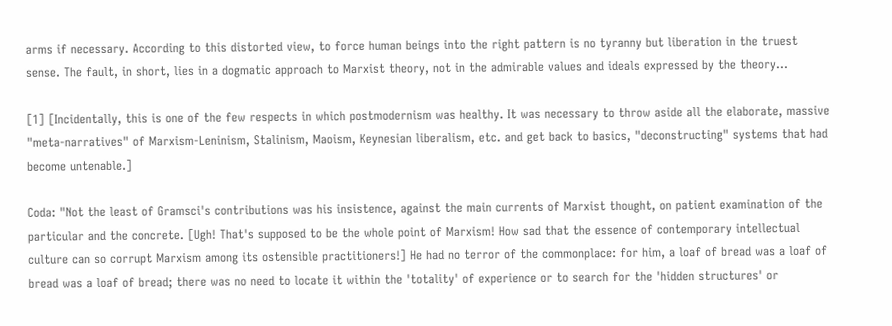arms if necessary. According to this distorted view, to force human beings into the right pattern is no tyranny but liberation in the truest sense. The fault, in short, lies in a dogmatic approach to Marxist theory, not in the admirable values and ideals expressed by the theory…

[1] [Incidentally, this is one of the few respects in which postmodernism was healthy. It was necessary to throw aside all the elaborate, massive "meta-narratives" of Marxism-Leninism, Stalinism, Maoism, Keynesian liberalism, etc. and get back to basics, "deconstructing" systems that had become untenable.]

Coda: "Not the least of Gramsci's contributions was his insistence, against the main currents of Marxist thought, on patient examination of the particular and the concrete. [Ugh! That's supposed to be the whole point of Marxism! How sad that the essence of contemporary intellectual culture can so corrupt Marxism among its ostensible practitioners!] He had no terror of the commonplace: for him, a loaf of bread was a loaf of bread was a loaf of bread; there was no need to locate it within the 'totality' of experience or to search for the 'hidden structures' or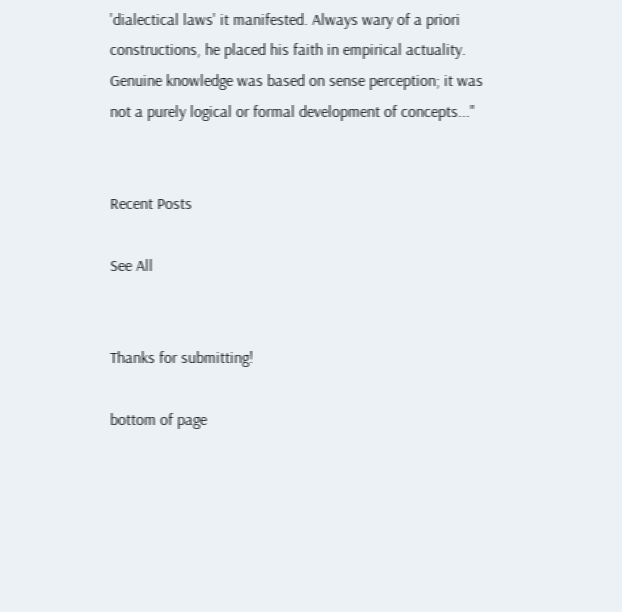'dialectical laws' it manifested. Always wary of a priori constructions, he placed his faith in empirical actuality. Genuine knowledge was based on sense perception; it was not a purely logical or formal development of concepts..."


Recent Posts

See All


Thanks for submitting!

bottom of page